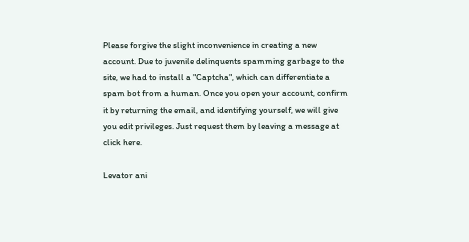Please forgive the slight inconvenience in creating a new account. Due to juvenile delinquents spamming garbage to the site, we had to install a "Captcha", which can differentiate a spam bot from a human. Once you open your account, confirm it by returning the email, and identifying yourself, we will give you edit privileges. Just request them by leaving a message at click here.

Levator ani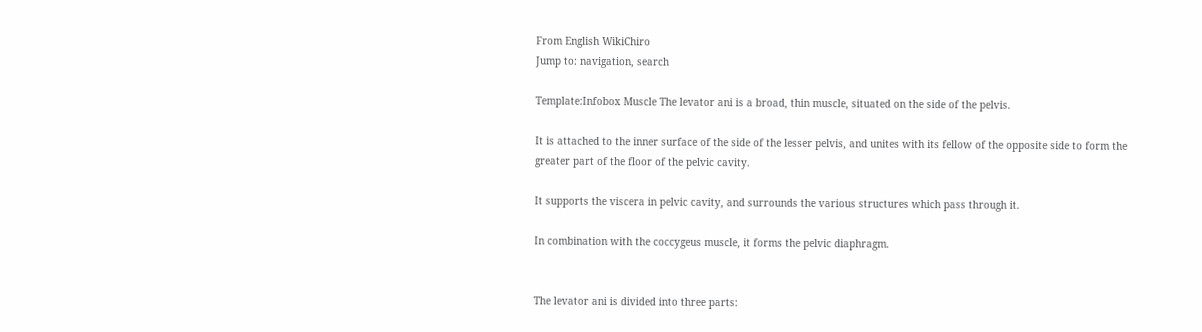From English WikiChiro
Jump to: navigation, search

Template:Infobox Muscle The levator ani is a broad, thin muscle, situated on the side of the pelvis.

It is attached to the inner surface of the side of the lesser pelvis, and unites with its fellow of the opposite side to form the greater part of the floor of the pelvic cavity.

It supports the viscera in pelvic cavity, and surrounds the various structures which pass through it.

In combination with the coccygeus muscle, it forms the pelvic diaphragm.


The levator ani is divided into three parts: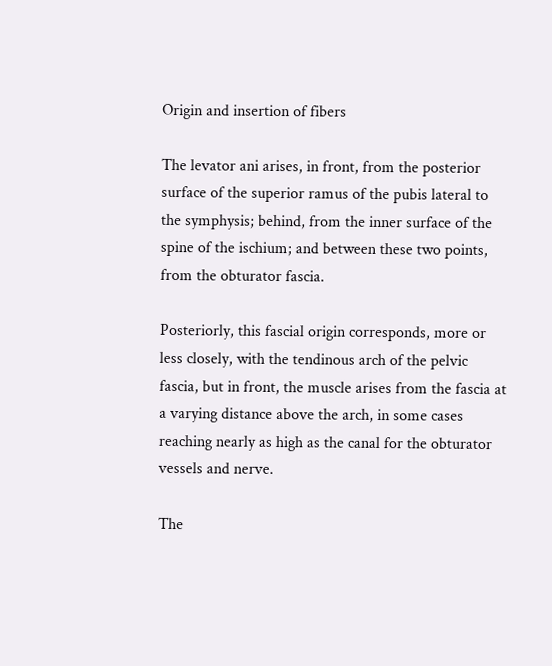Origin and insertion of fibers

The levator ani arises, in front, from the posterior surface of the superior ramus of the pubis lateral to the symphysis; behind, from the inner surface of the spine of the ischium; and between these two points, from the obturator fascia.

Posteriorly, this fascial origin corresponds, more or less closely, with the tendinous arch of the pelvic fascia, but in front, the muscle arises from the fascia at a varying distance above the arch, in some cases reaching nearly as high as the canal for the obturator vessels and nerve.

The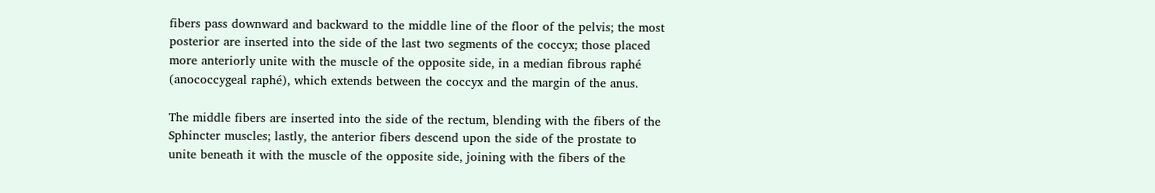fibers pass downward and backward to the middle line of the floor of the pelvis; the most posterior are inserted into the side of the last two segments of the coccyx; those placed more anteriorly unite with the muscle of the opposite side, in a median fibrous raphé (anococcygeal raphé), which extends between the coccyx and the margin of the anus.

The middle fibers are inserted into the side of the rectum, blending with the fibers of the Sphincter muscles; lastly, the anterior fibers descend upon the side of the prostate to unite beneath it with the muscle of the opposite side, joining with the fibers of the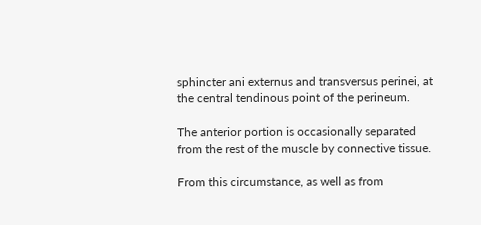sphincter ani externus and transversus perinei, at the central tendinous point of the perineum.

The anterior portion is occasionally separated from the rest of the muscle by connective tissue.

From this circumstance, as well as from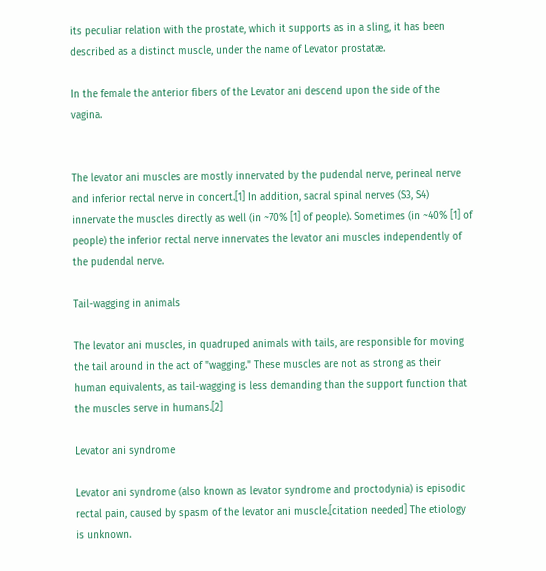its peculiar relation with the prostate, which it supports as in a sling, it has been described as a distinct muscle, under the name of Levator prostatæ.

In the female the anterior fibers of the Levator ani descend upon the side of the vagina.


The levator ani muscles are mostly innervated by the pudendal nerve, perineal nerve and inferior rectal nerve in concert.[1] In addition, sacral spinal nerves (S3, S4) innervate the muscles directly as well (in ~70% [1] of people). Sometimes (in ~40% [1] of people) the inferior rectal nerve innervates the levator ani muscles independently of the pudendal nerve.

Tail-wagging in animals

The levator ani muscles, in quadruped animals with tails, are responsible for moving the tail around in the act of "wagging." These muscles are not as strong as their human equivalents, as tail-wagging is less demanding than the support function that the muscles serve in humans.[2]

Levator ani syndrome

Levator ani syndrome (also known as levator syndrome and proctodynia) is episodic rectal pain, caused by spasm of the levator ani muscle.[citation needed] The etiology is unknown.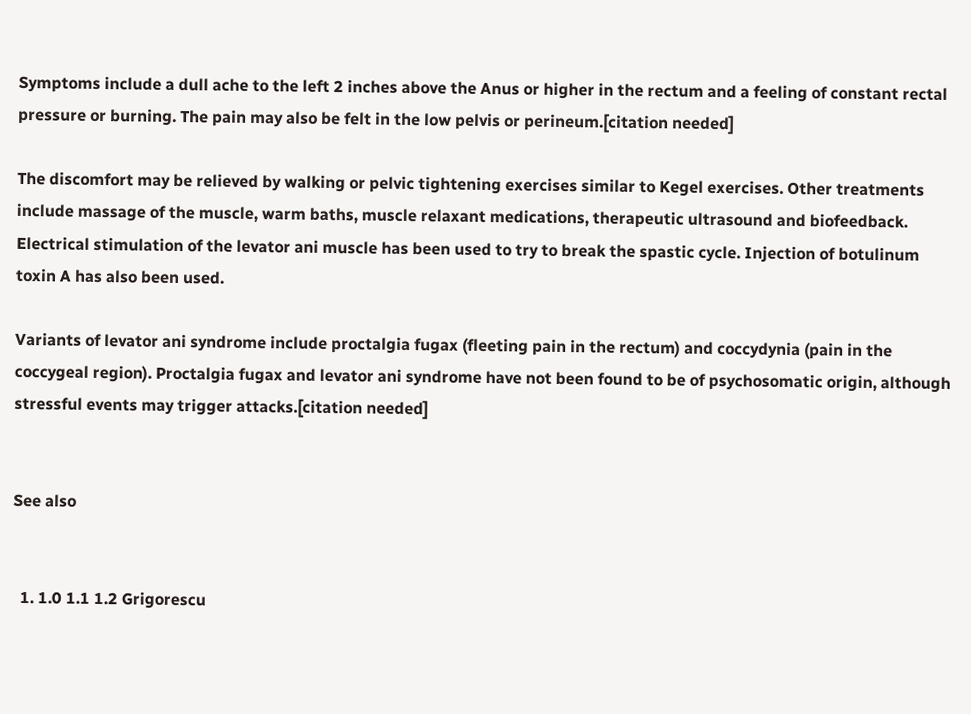Symptoms include a dull ache to the left 2 inches above the Anus or higher in the rectum and a feeling of constant rectal pressure or burning. The pain may also be felt in the low pelvis or perineum.[citation needed]

The discomfort may be relieved by walking or pelvic tightening exercises similar to Kegel exercises. Other treatments include massage of the muscle, warm baths, muscle relaxant medications, therapeutic ultrasound and biofeedback. Electrical stimulation of the levator ani muscle has been used to try to break the spastic cycle. Injection of botulinum toxin A has also been used.

Variants of levator ani syndrome include proctalgia fugax (fleeting pain in the rectum) and coccydynia (pain in the coccygeal region). Proctalgia fugax and levator ani syndrome have not been found to be of psychosomatic origin, although stressful events may trigger attacks.[citation needed]


See also


  1. 1.0 1.1 1.2 Grigorescu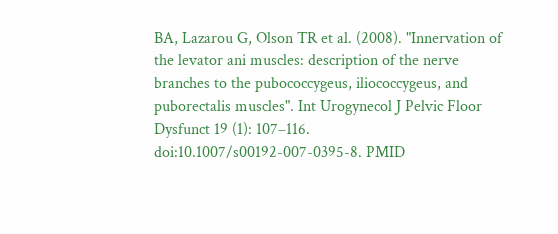BA, Lazarou G, Olson TR et al. (2008). "Innervation of the levator ani muscles: description of the nerve branches to the pubococcygeus, iliococcygeus, and puborectalis muscles". Int Urogynecol J Pelvic Floor Dysfunct 19 (1): 107–116. doi:10.1007/s00192-007-0395-8. PMID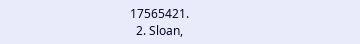17565421.
  2. Sloan,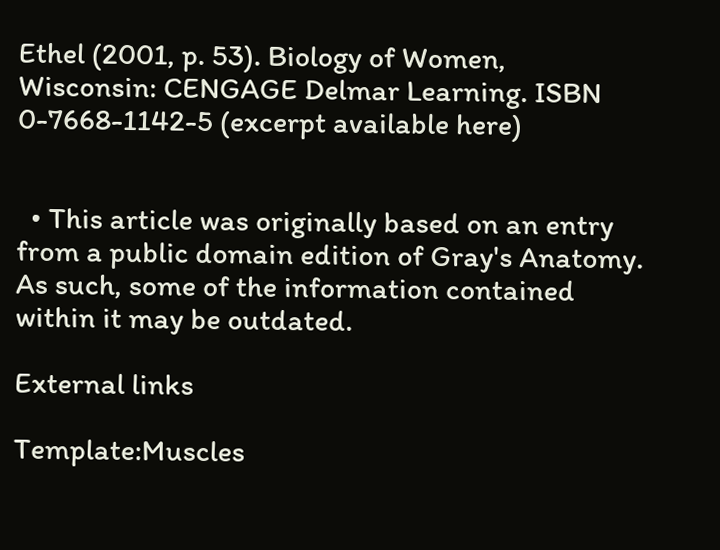Ethel (2001, p. 53). Biology of Women, Wisconsin: CENGAGE Delmar Learning. ISBN 0-7668-1142-5 (excerpt available here)


  • This article was originally based on an entry from a public domain edition of Gray's Anatomy. As such, some of the information contained within it may be outdated.

External links

Template:Muscles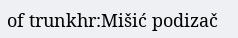of trunkhr:Mišić podizač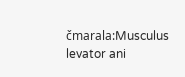čmarala:Musculus levator ani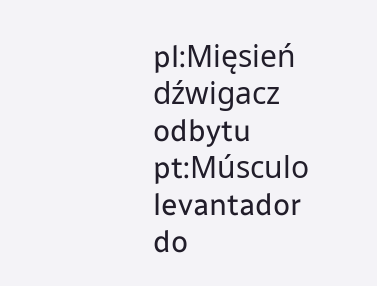pl:Mięsień dźwigacz odbytu pt:Músculo levantador do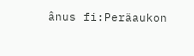ânus fi:Peräaukon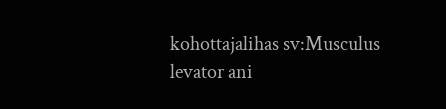kohottajalihas sv:Musculus levator ani